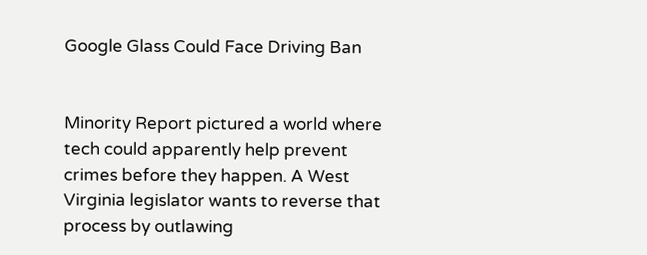Google Glass Could Face Driving Ban


Minority Report pictured a world where tech could apparently help prevent crimes before they happen. A West Virginia legislator wants to reverse that process by outlawing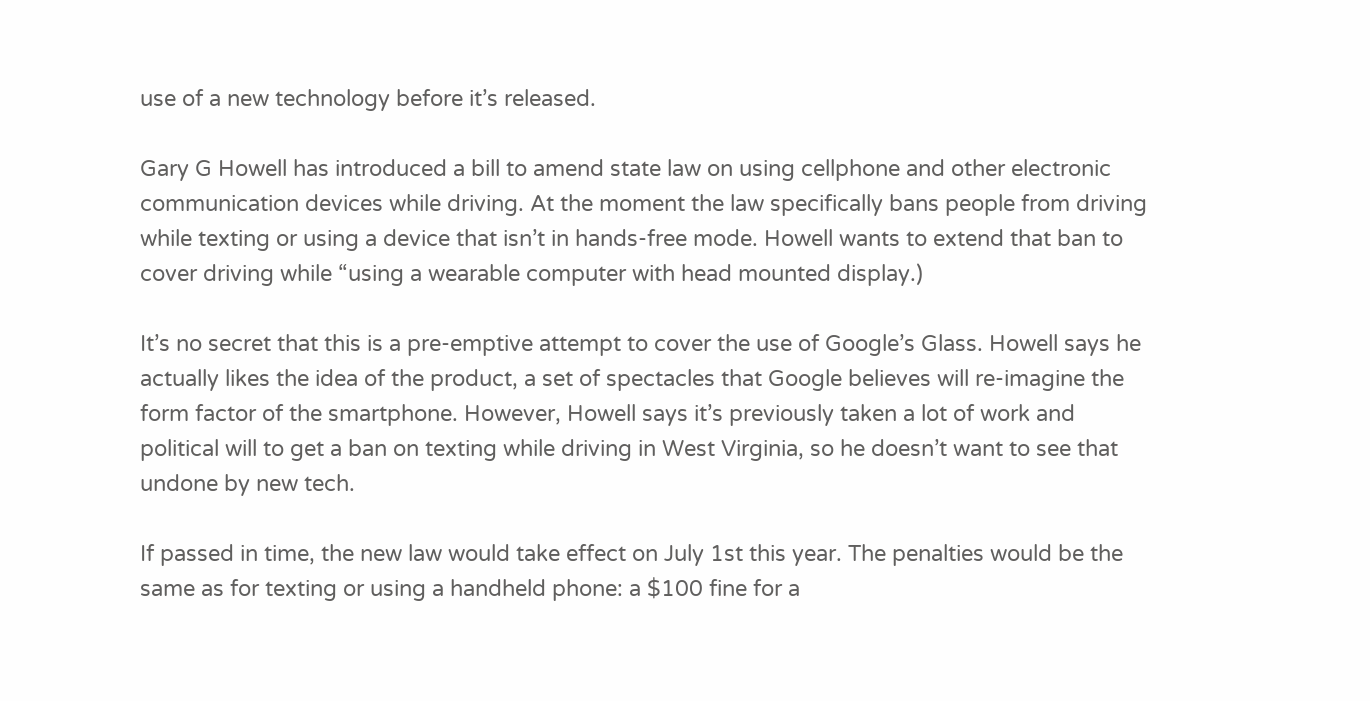use of a new technology before it’s released.

Gary G Howell has introduced a bill to amend state law on using cellphone and other electronic communication devices while driving. At the moment the law specifically bans people from driving while texting or using a device that isn’t in hands-free mode. Howell wants to extend that ban to cover driving while “using a wearable computer with head mounted display.)

It’s no secret that this is a pre-emptive attempt to cover the use of Google’s Glass. Howell says he actually likes the idea of the product, a set of spectacles that Google believes will re-imagine the form factor of the smartphone. However, Howell says it’s previously taken a lot of work and political will to get a ban on texting while driving in West Virginia, so he doesn’t want to see that undone by new tech.

If passed in time, the new law would take effect on July 1st this year. The penalties would be the same as for texting or using a handheld phone: a $100 fine for a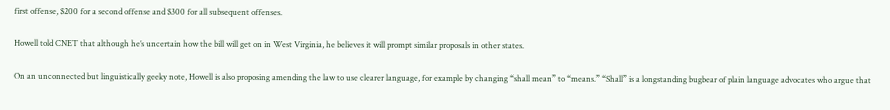first offense, $200 for a second offense and $300 for all subsequent offenses.

Howell told CNET that although he’s uncertain how the bill will get on in West Virginia, he believes it will prompt similar proposals in other states.

On an unconnected but linguistically geeky note, Howell is also proposing amending the law to use clearer language, for example by changing “shall mean” to “means.” “Shall” is a longstanding bugbear of plain language advocates who argue that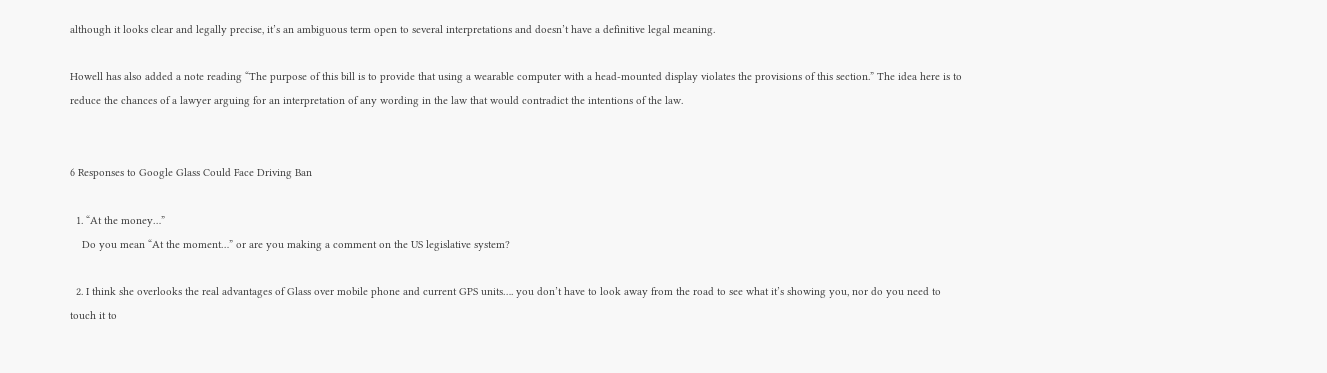although it looks clear and legally precise, it’s an ambiguous term open to several interpretations and doesn’t have a definitive legal meaning.

Howell has also added a note reading “The purpose of this bill is to provide that using a wearable computer with a head-mounted display violates the provisions of this section.” The idea here is to reduce the chances of a lawyer arguing for an interpretation of any wording in the law that would contradict the intentions of the law.


6 Responses to Google Glass Could Face Driving Ban

  1. “At the money…”
    Do you mean “At the moment…” or are you making a comment on the US legislative system?

  2. I think she overlooks the real advantages of Glass over mobile phone and current GPS units…. you don’t have to look away from the road to see what it’s showing you, nor do you need to touch it to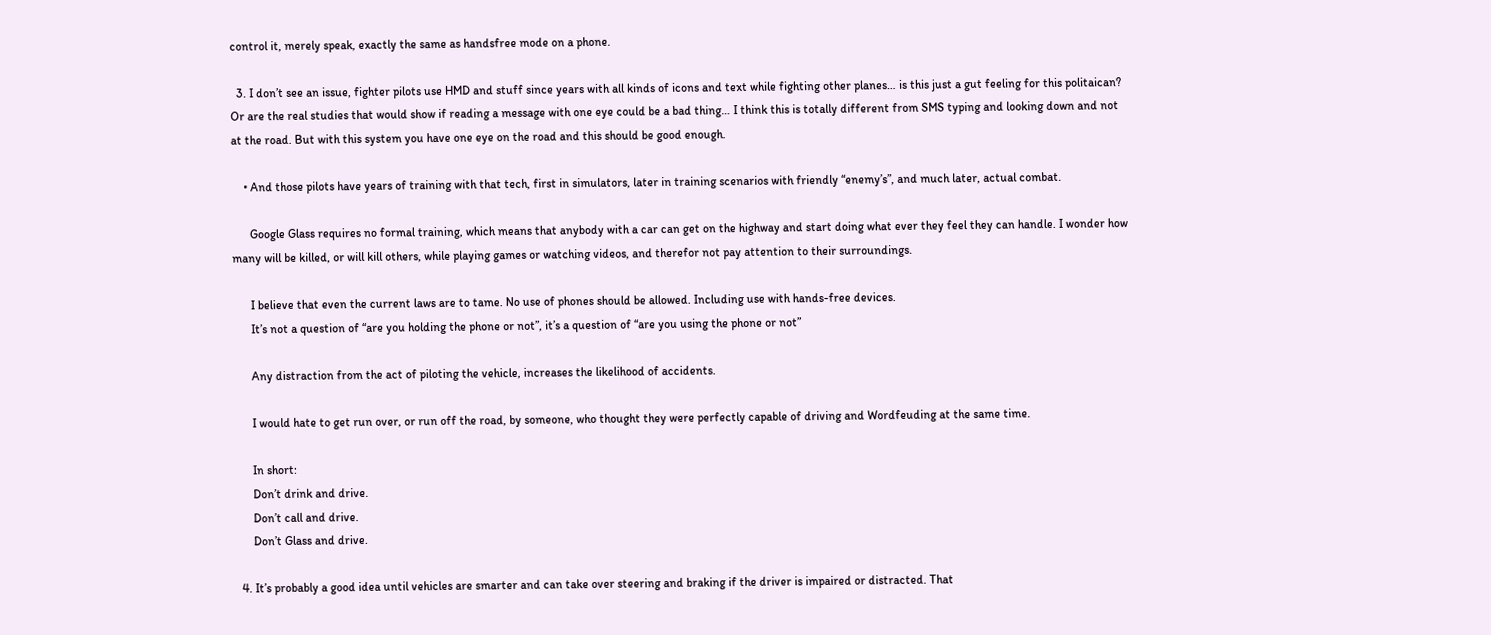control it, merely speak, exactly the same as handsfree mode on a phone.

  3. I don’t see an issue, fighter pilots use HMD and stuff since years with all kinds of icons and text while fighting other planes… is this just a gut feeling for this politaican? Or are the real studies that would show if reading a message with one eye could be a bad thing… I think this is totally different from SMS typing and looking down and not at the road. But with this system you have one eye on the road and this should be good enough.

    • And those pilots have years of training with that tech, first in simulators, later in training scenarios with friendly “enemy’s”, and much later, actual combat.

      Google Glass requires no formal training, which means that anybody with a car can get on the highway and start doing what ever they feel they can handle. I wonder how many will be killed, or will kill others, while playing games or watching videos, and therefor not pay attention to their surroundings.

      I believe that even the current laws are to tame. No use of phones should be allowed. Including use with hands-free devices.
      It’s not a question of “are you holding the phone or not”, it’s a question of “are you using the phone or not”

      Any distraction from the act of piloting the vehicle, increases the likelihood of accidents.

      I would hate to get run over, or run off the road, by someone, who thought they were perfectly capable of driving and Wordfeuding at the same time.

      In short:
      Don’t drink and drive.
      Don’t call and drive.
      Don’t Glass and drive.

  4. It’s probably a good idea until vehicles are smarter and can take over steering and braking if the driver is impaired or distracted. That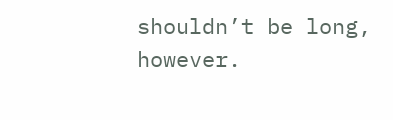shouldn’t be long, however.